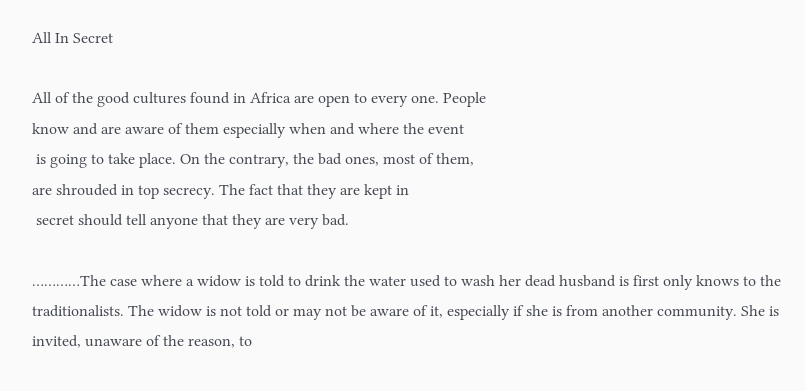All In Secret

All of the good cultures found in Africa are open to every one. People
know and are aware of them especially when and where the event
 is going to take place. On the contrary, the bad ones, most of them,
are shrouded in top secrecy. The fact that they are kept in
 secret should tell anyone that they are very bad.

…………The case where a widow is told to drink the water used to wash her dead husband is first only knows to the traditionalists. The widow is not told or may not be aware of it, especially if she is from another community. She is invited, unaware of the reason, to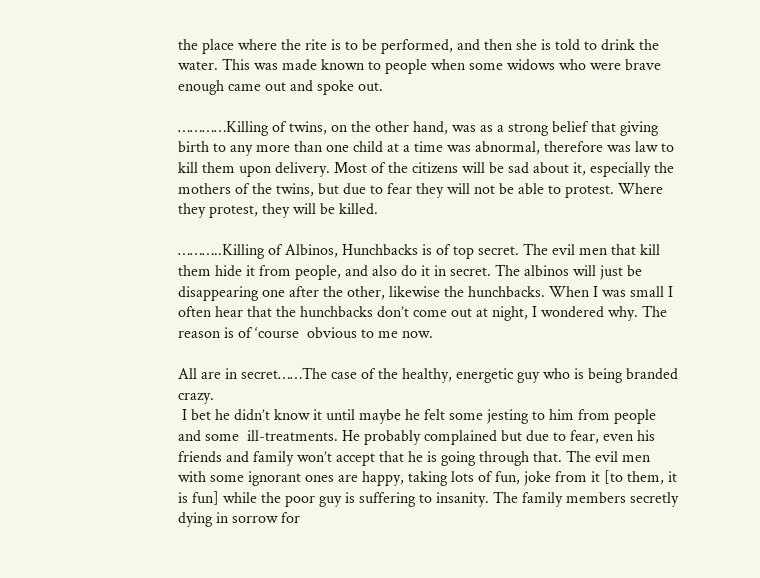the place where the rite is to be performed, and then she is told to drink the water. This was made known to people when some widows who were brave enough came out and spoke out.

…………Killing of twins, on the other hand, was as a strong belief that giving birth to any more than one child at a time was abnormal, therefore was law to kill them upon delivery. Most of the citizens will be sad about it, especially the mothers of the twins, but due to fear they will not be able to protest. Where they protest, they will be killed.

………..Killing of Albinos, Hunchbacks is of top secret. The evil men that kill them hide it from people, and also do it in secret. The albinos will just be disappearing one after the other, likewise the hunchbacks. When I was small I often hear that the hunchbacks don’t come out at night, I wondered why. The reason is of ‘course  obvious to me now.

All are in secret……The case of the healthy, energetic guy who is being branded crazy.
 I bet he didn’t know it until maybe he felt some jesting to him from people and some  ill-treatments. He probably complained but due to fear, even his friends and family won’t accept that he is going through that. The evil men with some ignorant ones are happy, taking lots of fun, joke from it [to them, it is fun] while the poor guy is suffering to insanity. The family members secretly dying in sorrow for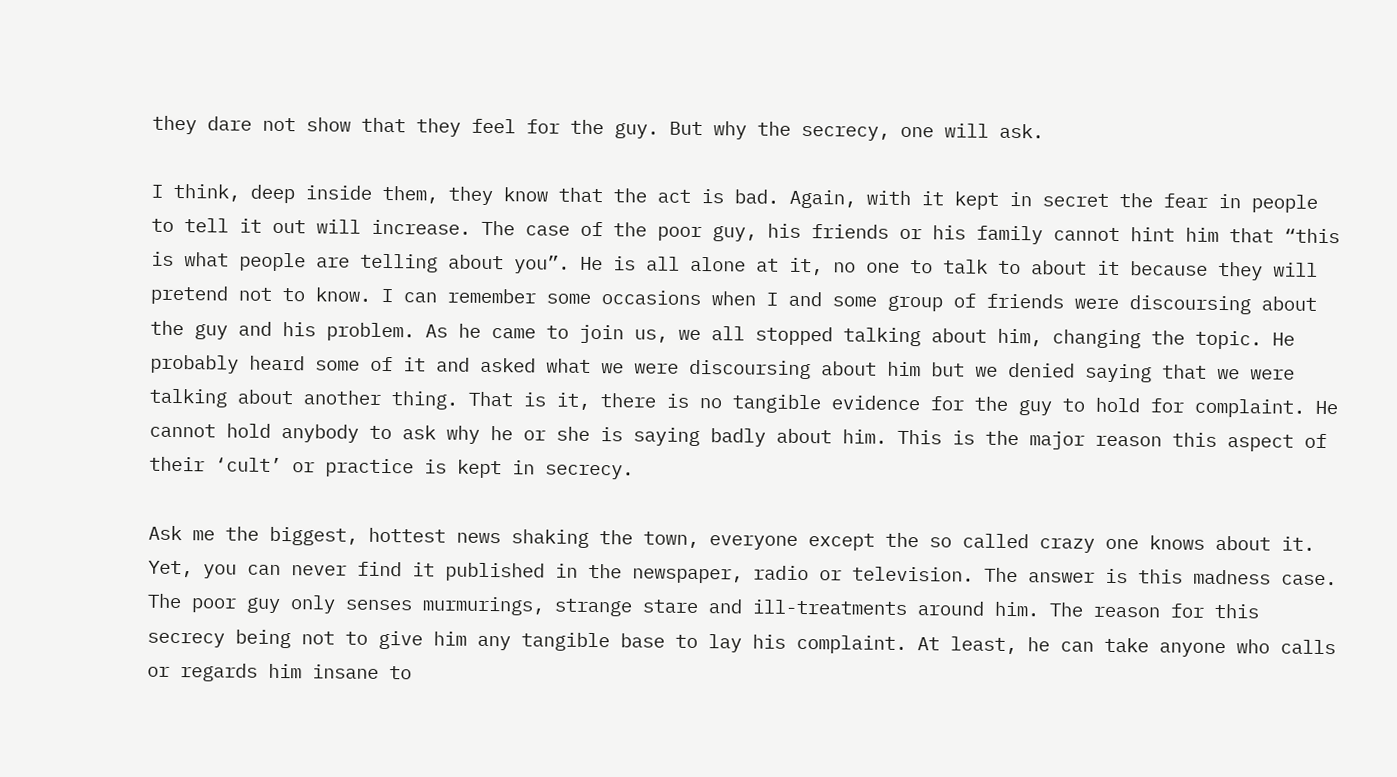they dare not show that they feel for the guy. But why the secrecy, one will ask.

I think, deep inside them, they know that the act is bad. Again, with it kept in secret the fear in people to tell it out will increase. The case of the poor guy, his friends or his family cannot hint him that “this is what people are telling about you”. He is all alone at it, no one to talk to about it because they will pretend not to know. I can remember some occasions when I and some group of friends were discoursing about the guy and his problem. As he came to join us, we all stopped talking about him, changing the topic. He probably heard some of it and asked what we were discoursing about him but we denied saying that we were talking about another thing. That is it, there is no tangible evidence for the guy to hold for complaint. He cannot hold anybody to ask why he or she is saying badly about him. This is the major reason this aspect of their ‘cult’ or practice is kept in secrecy.

Ask me the biggest, hottest news shaking the town, everyone except the so called crazy one knows about it. Yet, you can never find it published in the newspaper, radio or television. The answer is this madness case. The poor guy only senses murmurings, strange stare and ill-treatments around him. The reason for this secrecy being not to give him any tangible base to lay his complaint. At least, he can take anyone who calls or regards him insane to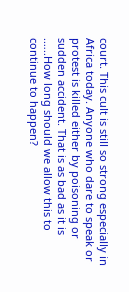court. This cult is still so strong especially in Africa today. Anyone who dare to speak or protest is killed either by poisoning or sudden accident. That is as bad as it is .…..How long should we allow this to continue to happen?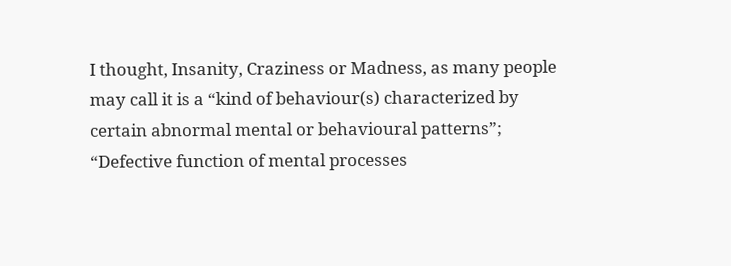I thought, Insanity, Craziness or Madness, as many people may call it is a “kind of behaviour(s) characterized by certain abnormal mental or behavioural patterns”;  “Defective function of mental processes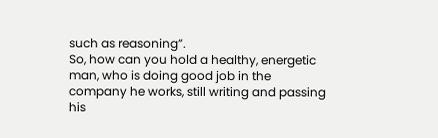such as reasoning”.
So, how can you hold a healthy, energetic man, who is doing good job in the company he works, still writing and passing his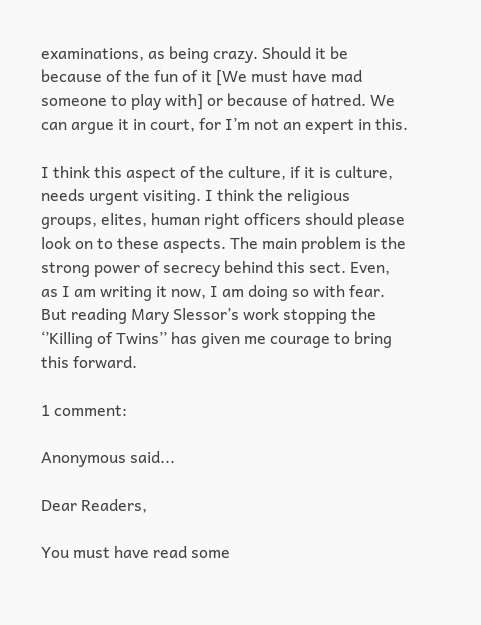examinations, as being crazy. Should it be because of the fun of it [We must have mad someone to play with] or because of hatred. We can argue it in court, for I’m not an expert in this.

I think this aspect of the culture, if it is culture, needs urgent visiting. I think the religious groups, elites, human right officers should please look on to these aspects. The main problem is the strong power of secrecy behind this sect. Even, as I am writing it now, I am doing so with fear. But reading Mary Slessor’s work stopping the ‘’Killing of Twins’’ has given me courage to bring this forward.

1 comment:

Anonymous said...

Dear Readers,

You must have read some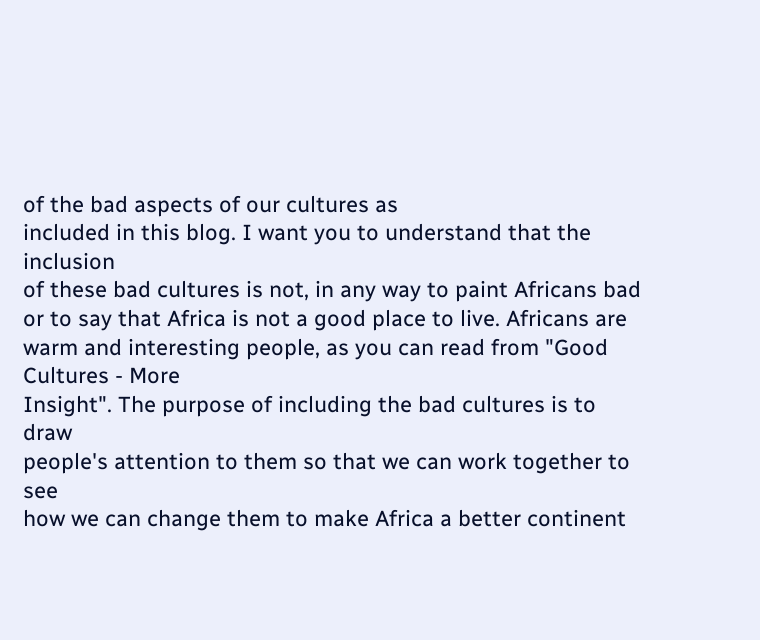of the bad aspects of our cultures as
included in this blog. I want you to understand that the inclusion
of these bad cultures is not, in any way to paint Africans bad or to say that Africa is not a good place to live. Africans are warm and interesting people, as you can read from "Good Cultures - More
Insight". The purpose of including the bad cultures is to draw
people's attention to them so that we can work together to see
how we can change them to make Africa a better continent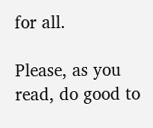for all.

Please, as you read, do good to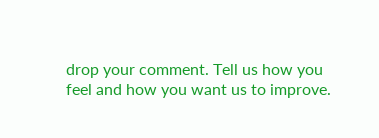drop your comment. Tell us how you
feel and how you want us to improve.